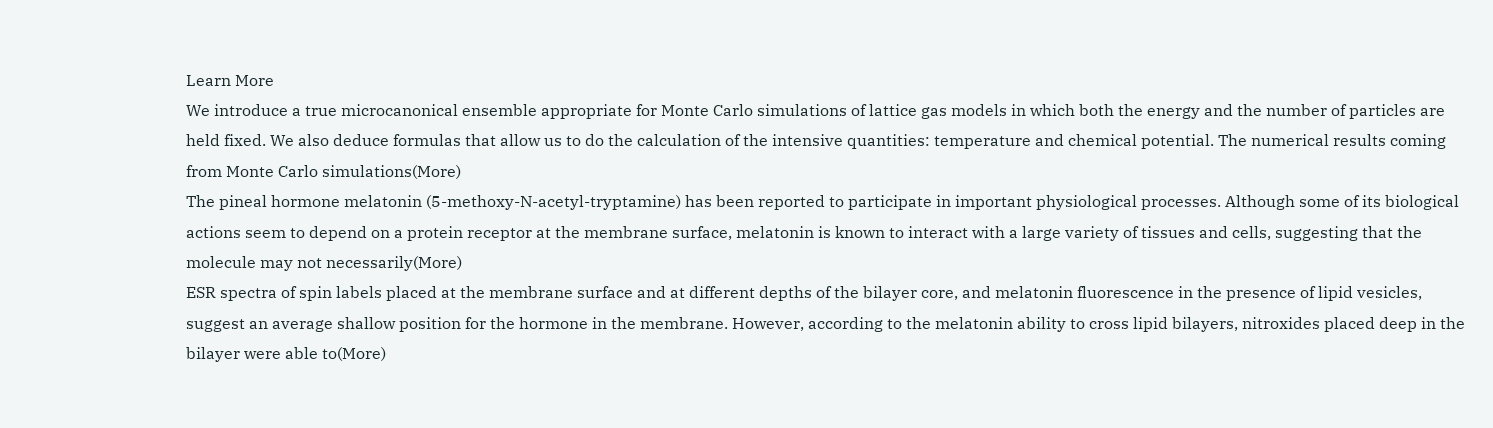Learn More
We introduce a true microcanonical ensemble appropriate for Monte Carlo simulations of lattice gas models in which both the energy and the number of particles are held fixed. We also deduce formulas that allow us to do the calculation of the intensive quantities: temperature and chemical potential. The numerical results coming from Monte Carlo simulations(More)
The pineal hormone melatonin (5-methoxy-N-acetyl-tryptamine) has been reported to participate in important physiological processes. Although some of its biological actions seem to depend on a protein receptor at the membrane surface, melatonin is known to interact with a large variety of tissues and cells, suggesting that the molecule may not necessarily(More)
ESR spectra of spin labels placed at the membrane surface and at different depths of the bilayer core, and melatonin fluorescence in the presence of lipid vesicles, suggest an average shallow position for the hormone in the membrane. However, according to the melatonin ability to cross lipid bilayers, nitroxides placed deep in the bilayer were able to(More)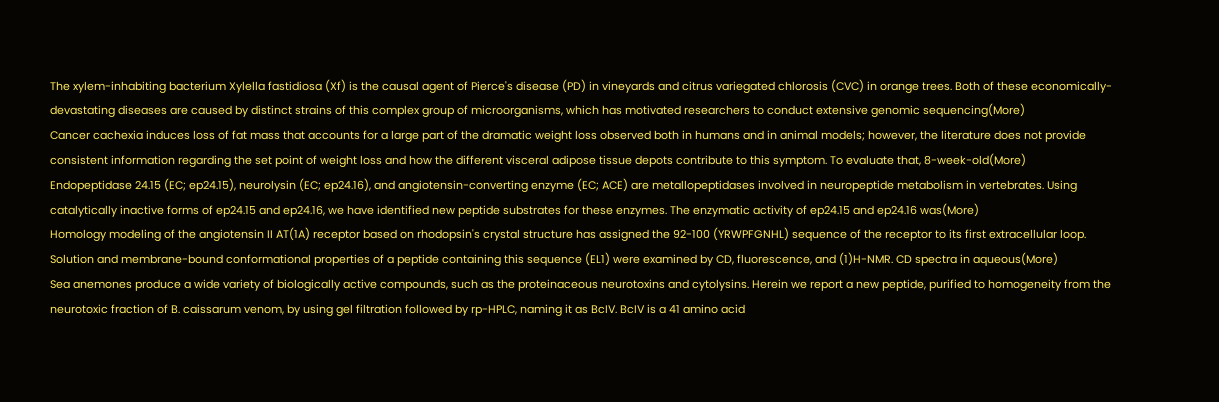The xylem-inhabiting bacterium Xylella fastidiosa (Xf) is the causal agent of Pierce's disease (PD) in vineyards and citrus variegated chlorosis (CVC) in orange trees. Both of these economically-devastating diseases are caused by distinct strains of this complex group of microorganisms, which has motivated researchers to conduct extensive genomic sequencing(More)
Cancer cachexia induces loss of fat mass that accounts for a large part of the dramatic weight loss observed both in humans and in animal models; however, the literature does not provide consistent information regarding the set point of weight loss and how the different visceral adipose tissue depots contribute to this symptom. To evaluate that, 8-week-old(More)
Endopeptidase 24.15 (EC; ep24.15), neurolysin (EC; ep24.16), and angiotensin-converting enzyme (EC; ACE) are metallopeptidases involved in neuropeptide metabolism in vertebrates. Using catalytically inactive forms of ep24.15 and ep24.16, we have identified new peptide substrates for these enzymes. The enzymatic activity of ep24.15 and ep24.16 was(More)
Homology modeling of the angiotensin II AT(1A) receptor based on rhodopsin's crystal structure has assigned the 92-100 (YRWPFGNHL) sequence of the receptor to its first extracellular loop. Solution and membrane-bound conformational properties of a peptide containing this sequence (EL1) were examined by CD, fluorescence, and (1)H-NMR. CD spectra in aqueous(More)
Sea anemones produce a wide variety of biologically active compounds, such as the proteinaceous neurotoxins and cytolysins. Herein we report a new peptide, purified to homogeneity from the neurotoxic fraction of B. caissarum venom, by using gel filtration followed by rp-HPLC, naming it as BcIV. BcIV is a 41 amino acid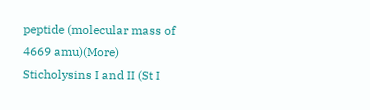peptide (molecular mass of 4669 amu)(More)
Sticholysins I and II (St I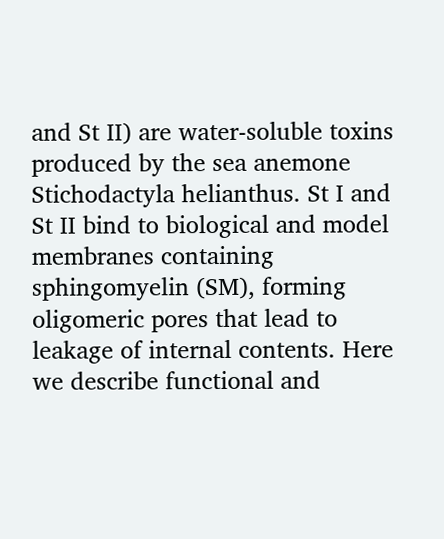and St II) are water-soluble toxins produced by the sea anemone Stichodactyla helianthus. St I and St II bind to biological and model membranes containing sphingomyelin (SM), forming oligomeric pores that lead to leakage of internal contents. Here we describe functional and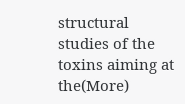structural studies of the toxins aiming at the(More)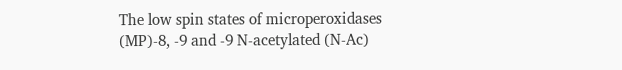The low spin states of microperoxidases (MP)-8, -9 and -9 N-acetylated (N-Ac)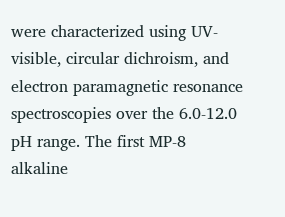were characterized using UV-visible, circular dichroism, and electron paramagnetic resonance spectroscopies over the 6.0-12.0 pH range. The first MP-8 alkaline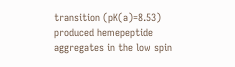transition (pK(a)=8.53) produced hemepeptide aggregates in the low spin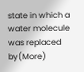state in which a water molecule was replaced by(More)